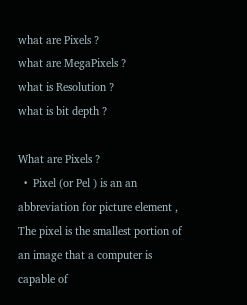what are Pixels ?
what are MegaPixels ?
what is Resolution ?
what is bit depth ?

What are Pixels ?
  •  Pixel (or Pel ) is an an abbreviation for picture element , The pixel is the smallest portion of an image that a computer is capable of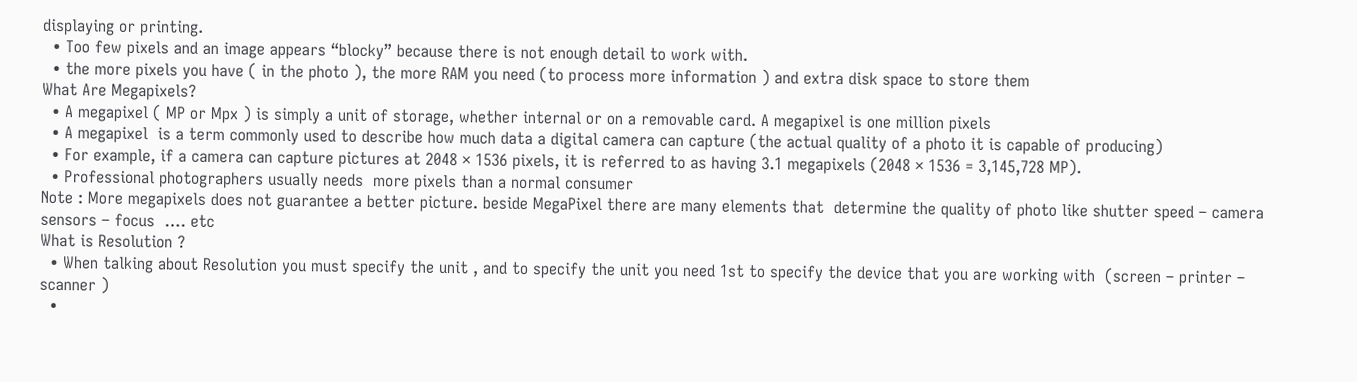displaying or printing.
  • Too few pixels and an image appears “blocky” because there is not enough detail to work with.
  • the more pixels you have ( in the photo ), the more RAM you need (to process more information ) and extra disk space to store them
What Are Megapixels?
  • A megapixel ( MP or Mpx ) is simply a unit of storage, whether internal or on a removable card. A megapixel is one million pixels
  • A megapixel  is a term commonly used to describe how much data a digital camera can capture (the actual quality of a photo it is capable of producing)
  • For example, if a camera can capture pictures at 2048 × 1536 pixels, it is referred to as having 3.1 megapixels (2048 × 1536 = 3,145,728 MP).
  • Professional photographers usually needs  more pixels than a normal consumer
Note : More megapixels does not guarantee a better picture. beside MegaPixel there are many elements that  determine the quality of photo like shutter speed – camera sensors – focus  …. etc
What is Resolution ?
  • When talking about Resolution you must specify the unit , and to specify the unit you need 1st to specify the device that you are working with  (screen – printer – scanner )
  •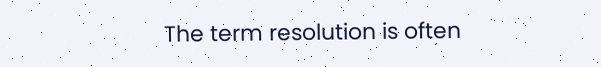The term resolution is often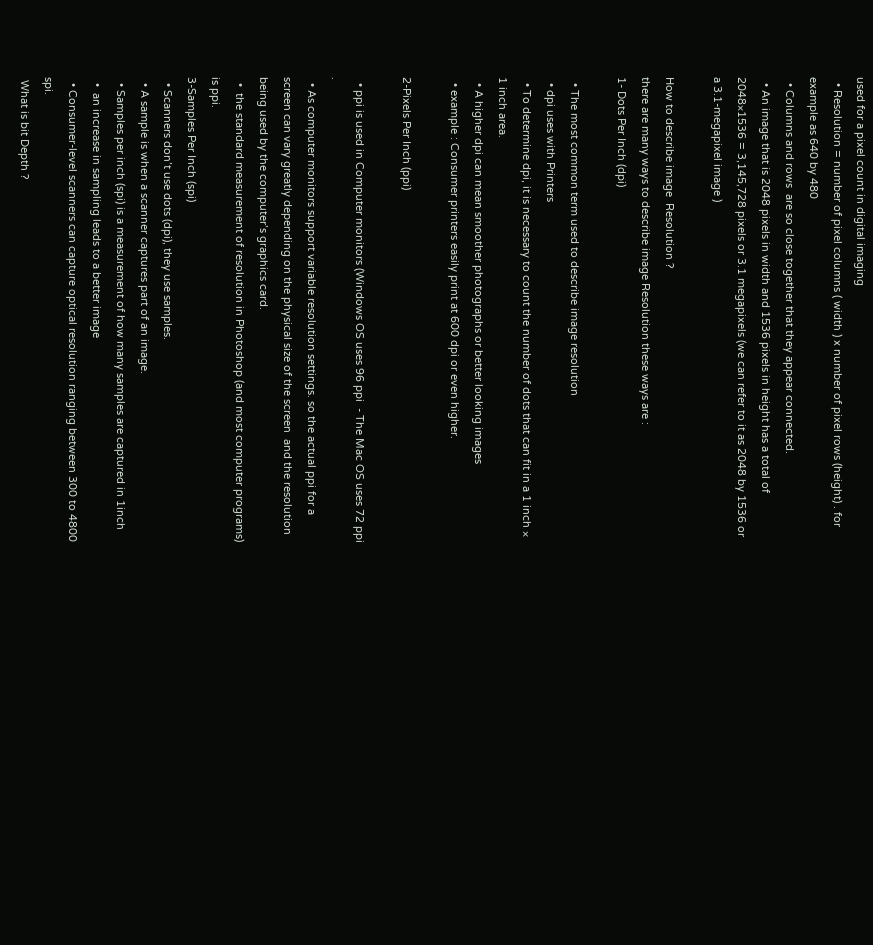used for a pixel count in digital imaging
  • Resolution = number of pixel columns ( width ) x number of pixel rows (height) . for example as 640 by 480
  • Columns and rows  are so close together that they appear connected.
  • An image that is 2048 pixels in width and 1536 pixels in height has a total of 2048×1536 = 3,145,728 pixels or 3.1 megapixels (we can refer to it as 2048 by 1536 or a 3.1-megapixel image )

How to describe image  Resolution ?
there are many ways to describe image Resolution these ways are :
1- Dots Per Inch (dpi)

  • The most common term used to describe image resolution
  • dpi uses with Printers
  • To determine dpi, it is necessary to count the number of dots that can fit in a 1 inch × 1 inch area.
  • A higher dpi can mean smoother photographs or better looking images
  • example : Consumer printers easily print at 600 dpi or even higher.

2-Pixels Per Inch (ppi)

  • ppi is used in Computer monitors (Windows OS uses 96 ppi  - The Mac OS uses 72 ppi .
  • As computer monitors support variable resolution settings. so the actual ppi for a screen can vary greatly depending on the physical size of the screen  and the resolution being used by the computer’s graphics card.
  •  the standard measurement of resolution in Photoshop (and most computer programs) is ppi.
3-Samples Per Inch (spi)
  • Scanners don’t use dots (dpi), they use samples.
  • A sample is when a scanner captures part of an image.
  • Samples per inch (spi) is a measurement of how many samples are captured in 1inch
  •  an increase in sampling leads to a better image
  • Consumer-level scanners can capture optical resolution ranging between 300 to 4800 spi.
 What is bit Depth ?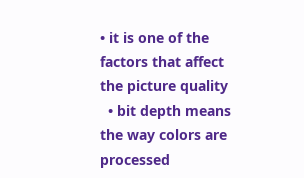• it is one of the factors that affect the picture quality
  • bit depth means the way colors are processed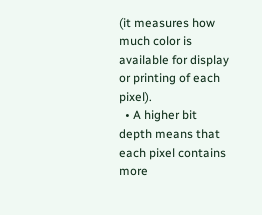(it measures how much color is available for display or printing of each pixel).
  • A higher bit depth means that each pixel contains more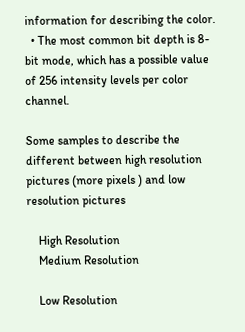information for describing the color.
  • The most common bit depth is 8-bit mode, which has a possible value of 256 intensity levels per color channel.

Some samples to describe the different between high resolution pictures (more pixels ) and low resolution pictures

    High Resolution
    Medium Resolution

    Low Resolution